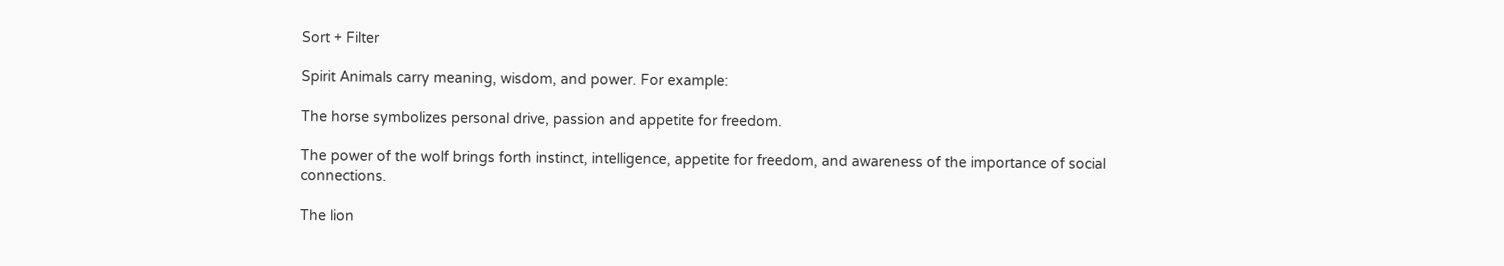Sort + Filter

Spirit Animals carry meaning, wisdom, and power. For example:

The horse symbolizes personal drive, passion and appetite for freedom.

The power of the wolf brings forth instinct, intelligence, appetite for freedom, and awareness of the importance of social connections.

The lion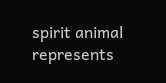spirit animal represents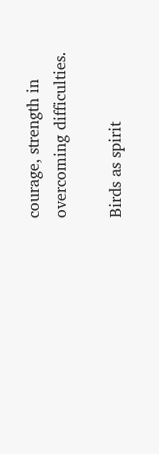courage, strength in overcoming difficulties.

Birds as spirit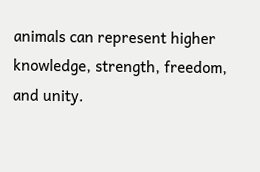animals can represent higher knowledge, strength, freedom, and unity.